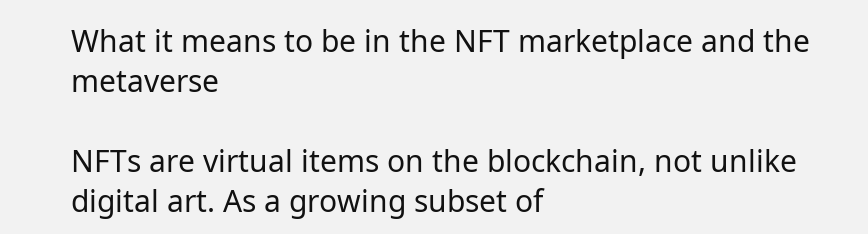What it means to be in the NFT marketplace and the metaverse

NFTs are virtual items on the blockchain, not unlike digital art. As a growing subset of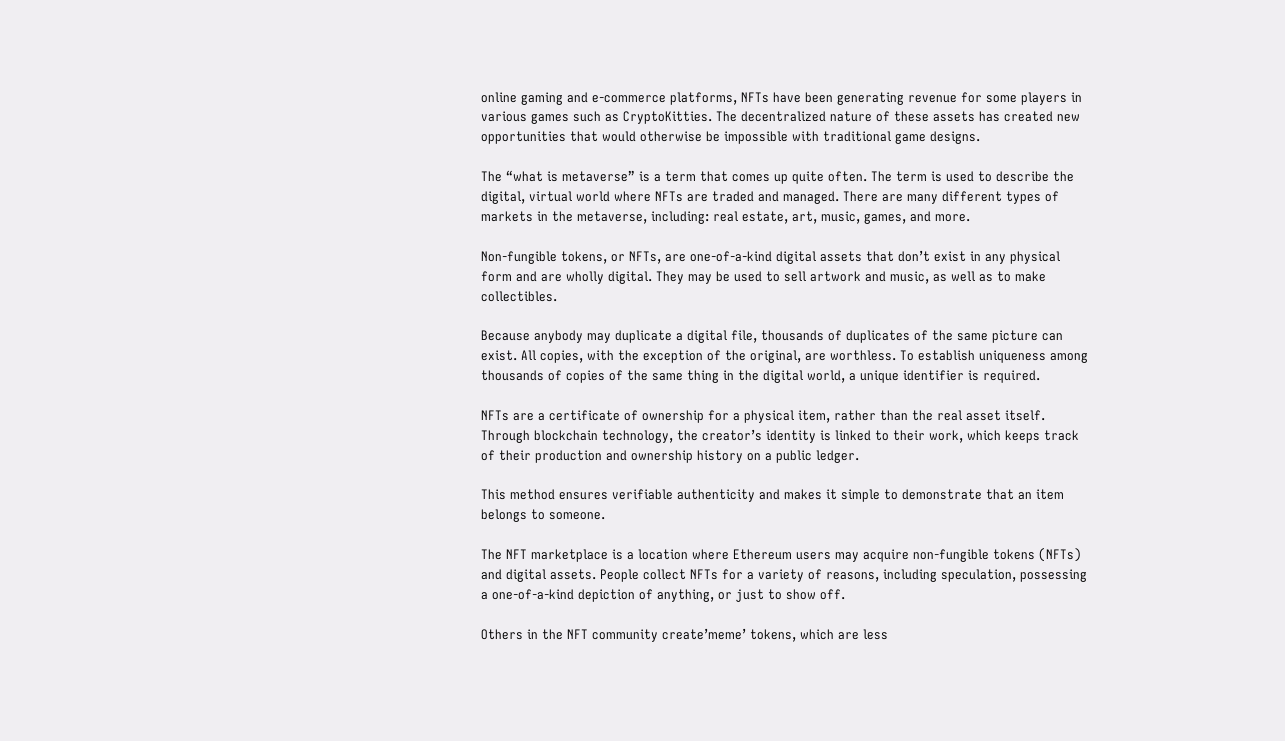online gaming and e-commerce platforms, NFTs have been generating revenue for some players in various games such as CryptoKitties. The decentralized nature of these assets has created new opportunities that would otherwise be impossible with traditional game designs.

The “what is metaverse” is a term that comes up quite often. The term is used to describe the digital, virtual world where NFTs are traded and managed. There are many different types of markets in the metaverse, including: real estate, art, music, games, and more.

Non-fungible tokens, or NFTs, are one-of-a-kind digital assets that don’t exist in any physical form and are wholly digital. They may be used to sell artwork and music, as well as to make collectibles.

Because anybody may duplicate a digital file, thousands of duplicates of the same picture can exist. All copies, with the exception of the original, are worthless. To establish uniqueness among thousands of copies of the same thing in the digital world, a unique identifier is required.

NFTs are a certificate of ownership for a physical item, rather than the real asset itself. Through blockchain technology, the creator’s identity is linked to their work, which keeps track of their production and ownership history on a public ledger.

This method ensures verifiable authenticity and makes it simple to demonstrate that an item belongs to someone.

The NFT marketplace is a location where Ethereum users may acquire non-fungible tokens (NFTs) and digital assets. People collect NFTs for a variety of reasons, including speculation, possessing a one-of-a-kind depiction of anything, or just to show off.

Others in the NFT community create’meme’ tokens, which are less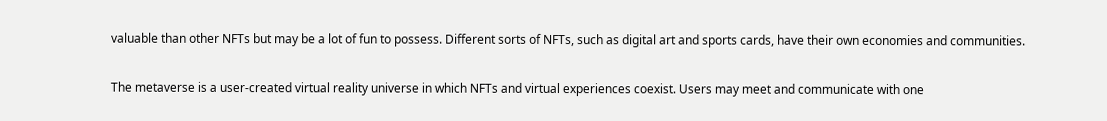valuable than other NFTs but may be a lot of fun to possess. Different sorts of NFTs, such as digital art and sports cards, have their own economies and communities.

The metaverse is a user-created virtual reality universe in which NFTs and virtual experiences coexist. Users may meet and communicate with one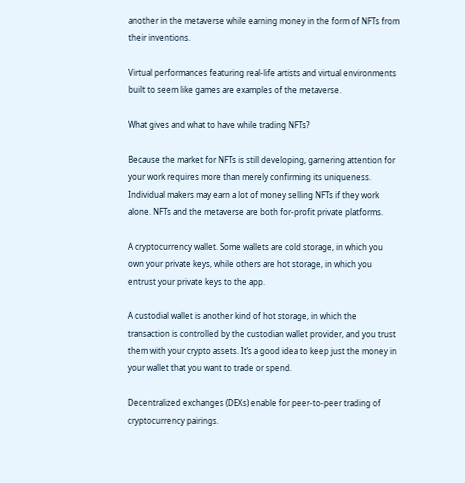another in the metaverse while earning money in the form of NFTs from their inventions.

Virtual performances featuring real-life artists and virtual environments built to seem like games are examples of the metaverse.

What gives and what to have while trading NFTs?

Because the market for NFTs is still developing, garnering attention for your work requires more than merely confirming its uniqueness. Individual makers may earn a lot of money selling NFTs if they work alone. NFTs and the metaverse are both for-profit private platforms.

A cryptocurrency wallet. Some wallets are cold storage, in which you own your private keys, while others are hot storage, in which you entrust your private keys to the app.

A custodial wallet is another kind of hot storage, in which the transaction is controlled by the custodian wallet provider, and you trust them with your crypto assets. It’s a good idea to keep just the money in your wallet that you want to trade or spend.

Decentralized exchanges (DEXs) enable for peer-to-peer trading of cryptocurrency pairings.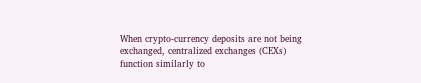When crypto-currency deposits are not being exchanged, centralized exchanges (CEXs) function similarly to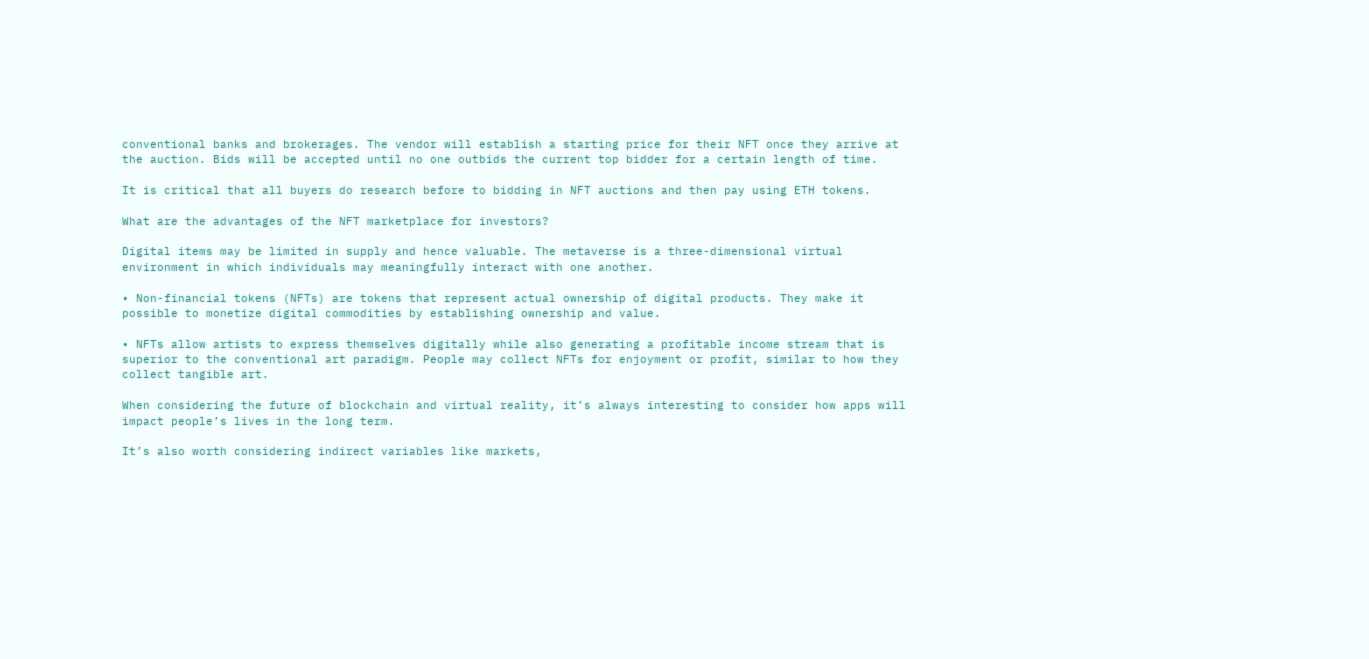conventional banks and brokerages. The vendor will establish a starting price for their NFT once they arrive at the auction. Bids will be accepted until no one outbids the current top bidder for a certain length of time.

It is critical that all buyers do research before to bidding in NFT auctions and then pay using ETH tokens.

What are the advantages of the NFT marketplace for investors?

Digital items may be limited in supply and hence valuable. The metaverse is a three-dimensional virtual environment in which individuals may meaningfully interact with one another.

• Non-financial tokens (NFTs) are tokens that represent actual ownership of digital products. They make it possible to monetize digital commodities by establishing ownership and value.

• NFTs allow artists to express themselves digitally while also generating a profitable income stream that is superior to the conventional art paradigm. People may collect NFTs for enjoyment or profit, similar to how they collect tangible art.

When considering the future of blockchain and virtual reality, it’s always interesting to consider how apps will impact people’s lives in the long term.

It’s also worth considering indirect variables like markets,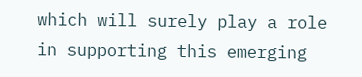which will surely play a role in supporting this emerging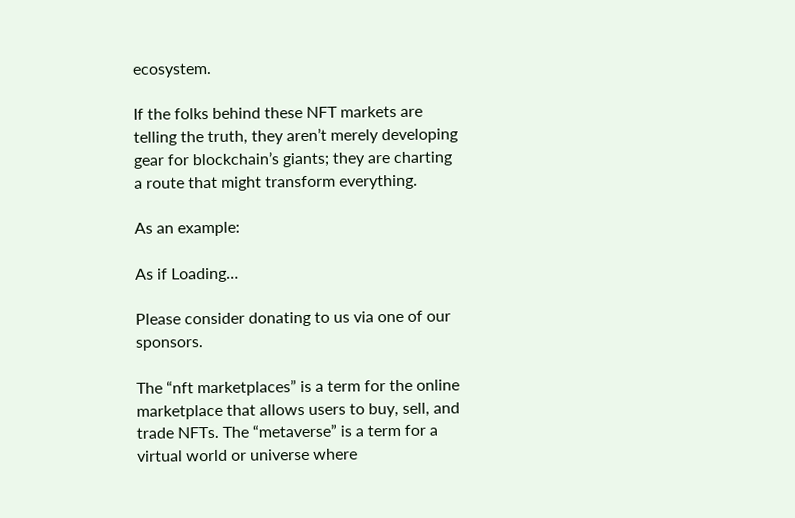ecosystem.

If the folks behind these NFT markets are telling the truth, they aren’t merely developing gear for blockchain’s giants; they are charting a route that might transform everything.

As an example:

As if Loading…

Please consider donating to us via one of our sponsors.

The “nft marketplaces” is a term for the online marketplace that allows users to buy, sell, and trade NFTs. The “metaverse” is a term for a virtual world or universe where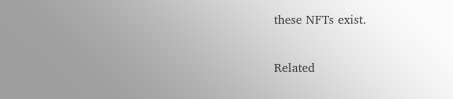these NFTs exist.

Related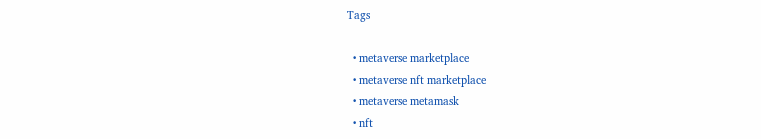Tags

  • metaverse marketplace
  • metaverse nft marketplace
  • metaverse metamask
  • nft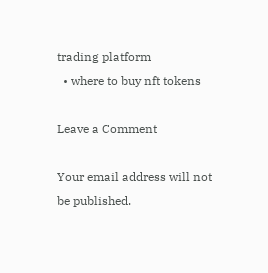trading platform
  • where to buy nft tokens

Leave a Comment

Your email address will not be published.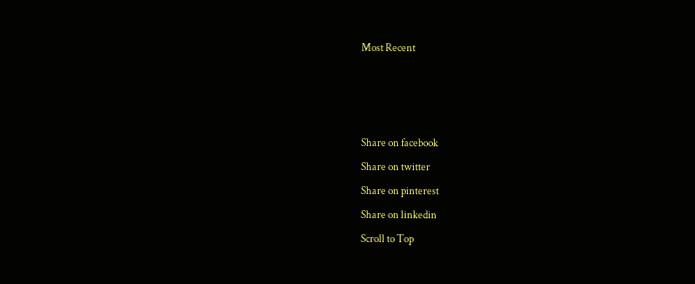Most Recent



Share on facebook
Share on twitter
Share on pinterest
Share on linkedin
Scroll to Top